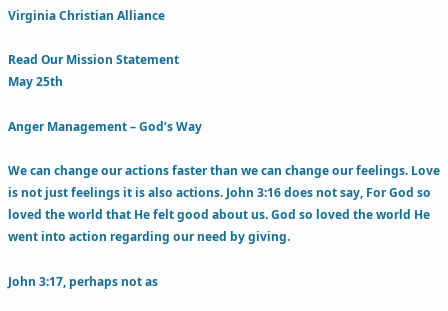Virginia Christian Alliance

Read Our Mission Statement
May 25th

Anger Management – God’s Way

We can change our actions faster than we can change our feelings. Love is not just feelings it is also actions. John 3:16 does not say, For God so loved the world that He felt good about us. God so loved the world He went into action regarding our need by giving.

John 3:17, perhaps not as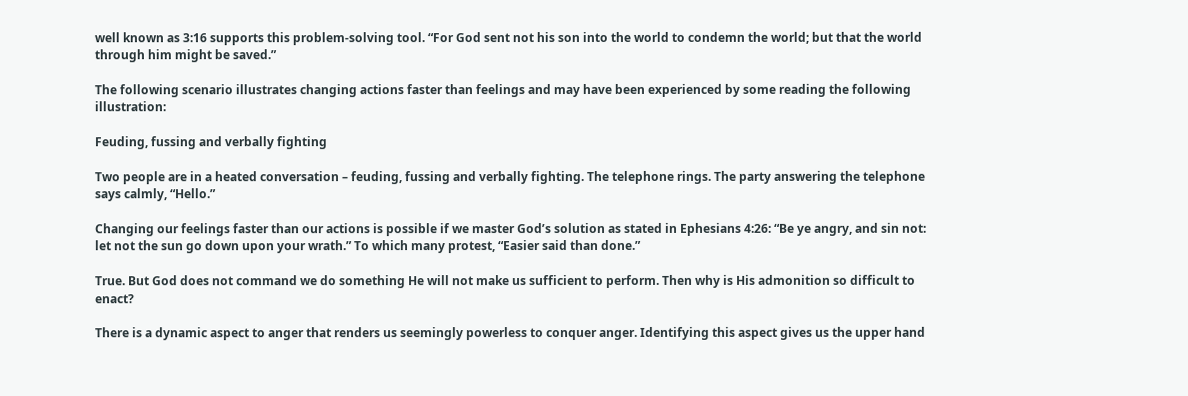well known as 3:16 supports this problem-solving tool. “For God sent not his son into the world to condemn the world; but that the world through him might be saved.”

The following scenario illustrates changing actions faster than feelings and may have been experienced by some reading the following illustration:

Feuding, fussing and verbally fighting

Two people are in a heated conversation – feuding, fussing and verbally fighting. The telephone rings. The party answering the telephone says calmly, “Hello.”

Changing our feelings faster than our actions is possible if we master God’s solution as stated in Ephesians 4:26: “Be ye angry, and sin not: let not the sun go down upon your wrath.” To which many protest, “Easier said than done.”

True. But God does not command we do something He will not make us sufficient to perform. Then why is His admonition so difficult to enact?

There is a dynamic aspect to anger that renders us seemingly powerless to conquer anger. Identifying this aspect gives us the upper hand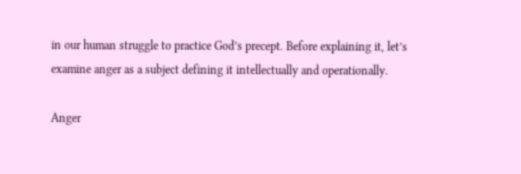in our human struggle to practice God’s precept. Before explaining it, let’s examine anger as a subject defining it intellectually and operationally.

Anger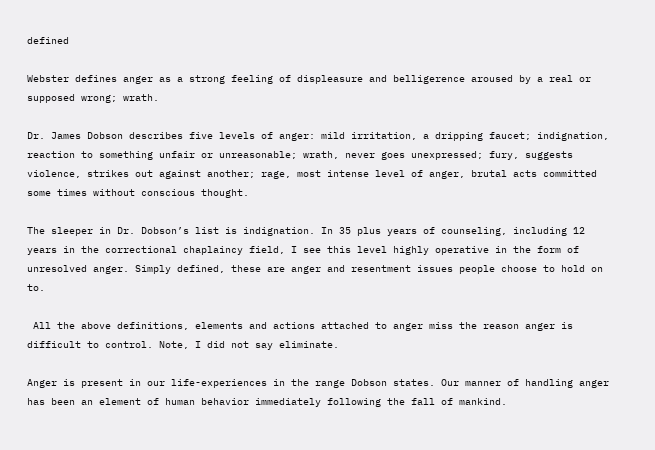defined

Webster defines anger as a strong feeling of displeasure and belligerence aroused by a real or supposed wrong; wrath.

Dr. James Dobson describes five levels of anger: mild irritation, a dripping faucet; indignation, reaction to something unfair or unreasonable; wrath, never goes unexpressed; fury, suggests violence, strikes out against another; rage, most intense level of anger, brutal acts committed some times without conscious thought.

The sleeper in Dr. Dobson’s list is indignation. In 35 plus years of counseling, including 12 years in the correctional chaplaincy field, I see this level highly operative in the form of unresolved anger. Simply defined, these are anger and resentment issues people choose to hold on to.

 All the above definitions, elements and actions attached to anger miss the reason anger is difficult to control. Note, I did not say eliminate.

Anger is present in our life-experiences in the range Dobson states. Our manner of handling anger has been an element of human behavior immediately following the fall of mankind.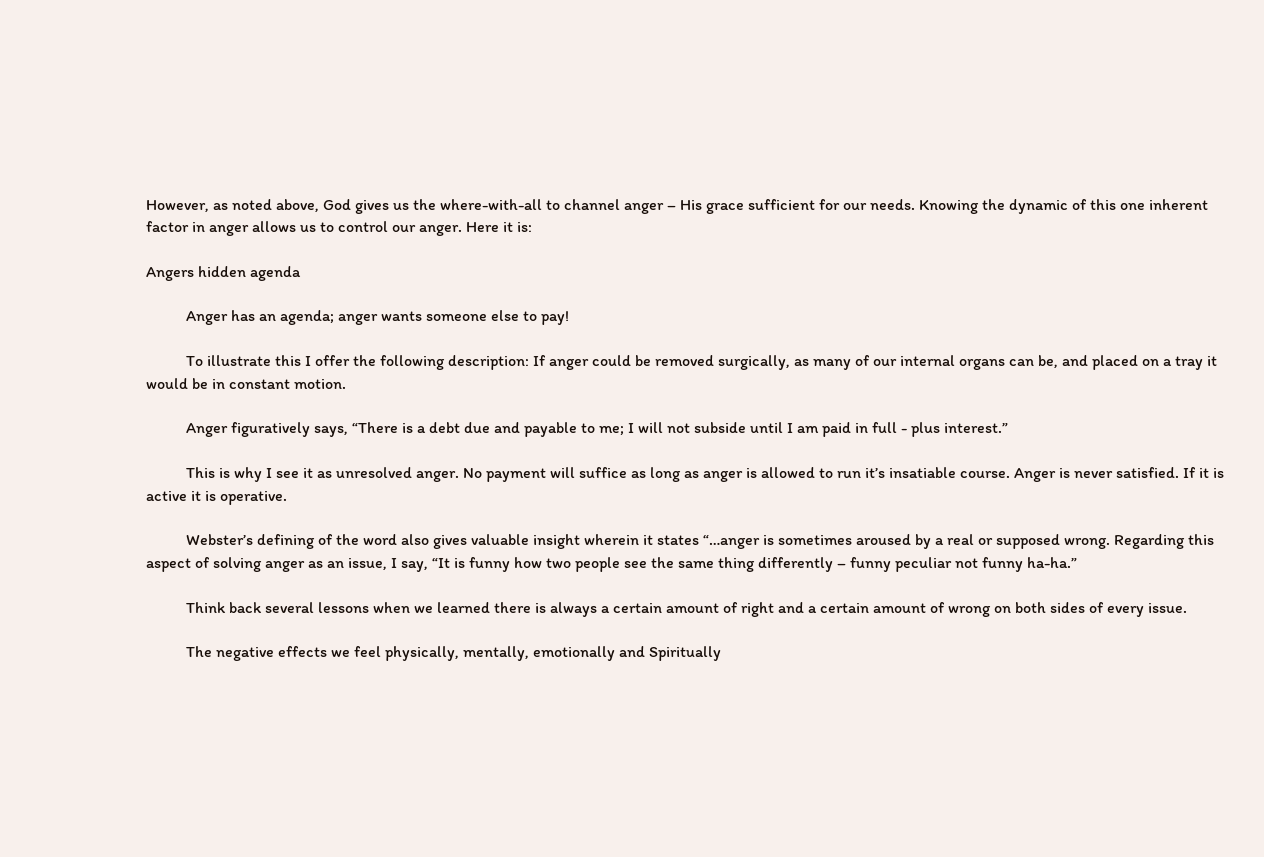However, as noted above, God gives us the where-with-all to channel anger – His grace sufficient for our needs. Knowing the dynamic of this one inherent factor in anger allows us to control our anger. Here it is:

Angers hidden agenda

          Anger has an agenda; anger wants someone else to pay!

          To illustrate this I offer the following description: If anger could be removed surgically, as many of our internal organs can be, and placed on a tray it would be in constant motion.

          Anger figuratively says, “There is a debt due and payable to me; I will not subside until I am paid in full - plus interest.”

          This is why I see it as unresolved anger. No payment will suffice as long as anger is allowed to run it’s insatiable course. Anger is never satisfied. If it is active it is operative.

          Webster’s defining of the word also gives valuable insight wherein it states “…anger is sometimes aroused by a real or supposed wrong. Regarding this aspect of solving anger as an issue, I say, “It is funny how two people see the same thing differently – funny peculiar not funny ha-ha.”

          Think back several lessons when we learned there is always a certain amount of right and a certain amount of wrong on both sides of every issue.

          The negative effects we feel physically, mentally, emotionally and Spiritually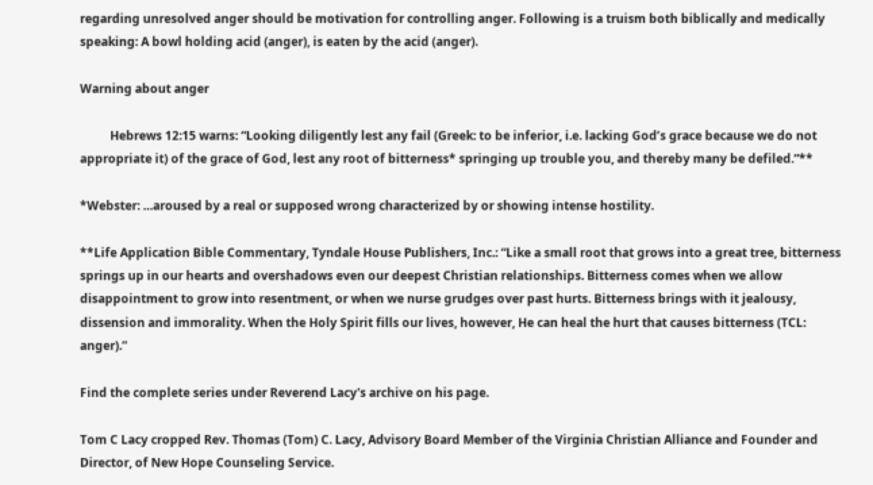regarding unresolved anger should be motivation for controlling anger. Following is a truism both biblically and medically speaking: A bowl holding acid (anger), is eaten by the acid (anger).

Warning about anger

          Hebrews 12:15 warns: “Looking diligently lest any fail (Greek: to be inferior, i.e. lacking God’s grace because we do not appropriate it) of the grace of God, lest any root of bitterness* springing up trouble you, and thereby many be defiled.”**

*Webster: …aroused by a real or supposed wrong characterized by or showing intense hostility.

**Life Application Bible Commentary, Tyndale House Publishers, Inc.: “Like a small root that grows into a great tree, bitterness springs up in our hearts and overshadows even our deepest Christian relationships. Bitterness comes when we allow disappointment to grow into resentment, or when we nurse grudges over past hurts. Bitterness brings with it jealousy, dissension and immorality. When the Holy Spirit fills our lives, however, He can heal the hurt that causes bitterness (TCL: anger).”

Find the complete series under Reverend Lacy's archive on his page.

Tom C Lacy cropped Rev. Thomas (Tom) C. Lacy, Advisory Board Member of the Virginia Christian Alliance and Founder and Director, of New Hope Counseling Service.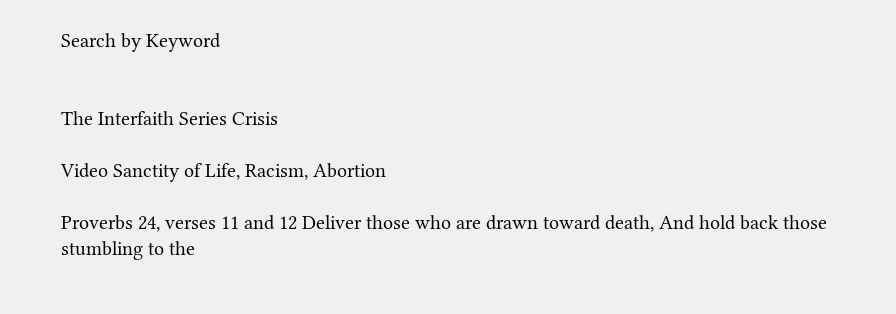Search by Keyword


The Interfaith Series Crisis

Video Sanctity of Life, Racism, Abortion

Proverbs 24, verses 11 and 12 Deliver those who are drawn toward death, And hold back those stumbling to the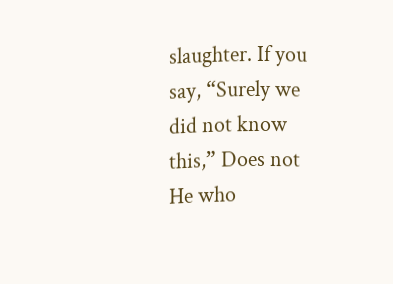slaughter. If you say, “Surely we did not know this,” Does not He who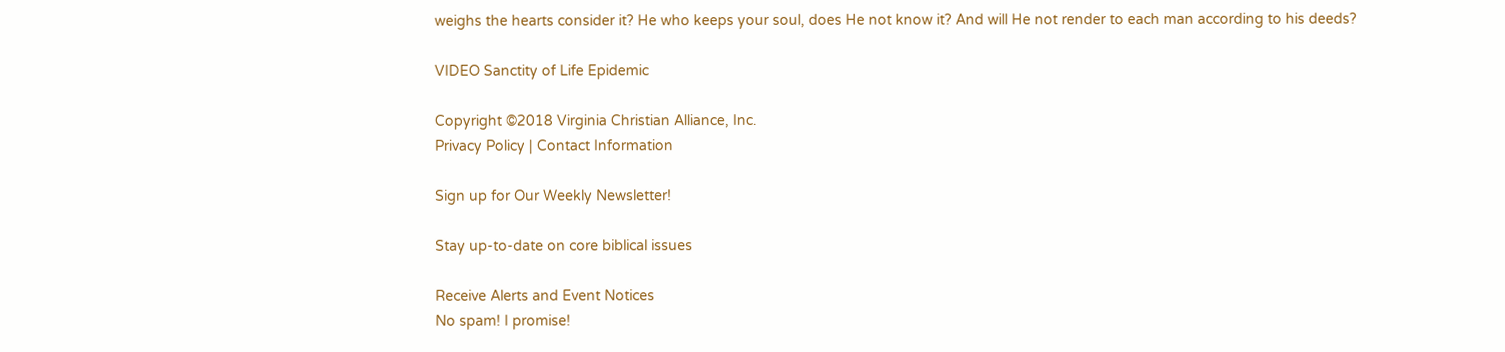weighs the hearts consider it? He who keeps your soul, does He not know it? And will He not render to each man according to his deeds?

VIDEO Sanctity of Life Epidemic

Copyright ©2018 Virginia Christian Alliance, Inc.
Privacy Policy | Contact Information

Sign up for Our Weekly Newsletter!

Stay up-to-date on core biblical issues

Receive Alerts and Event Notices
No spam! I promise!